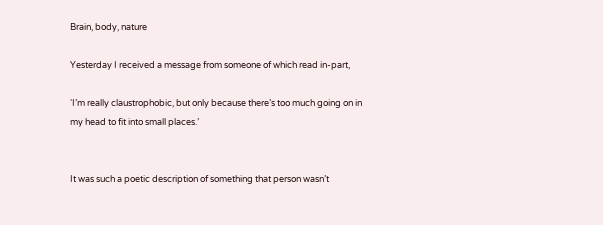Brain, body, nature

Yesterday I received a message from someone of which read in-part,

‘I’m really claustrophobic, but only because there’s too much going on in my head to fit into small places.’


It was such a poetic description of something that person wasn’t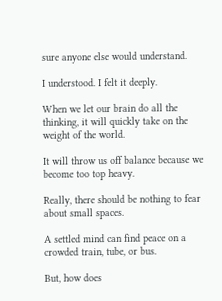sure anyone else would understand.

I understood. I felt it deeply.

When we let our brain do all the thinking, it will quickly take on the weight of the world.

It will throw us off balance because we become too top heavy.

Really, there should be nothing to fear about small spaces.

A settled mind can find peace on a crowded train, tube, or bus.

But, how does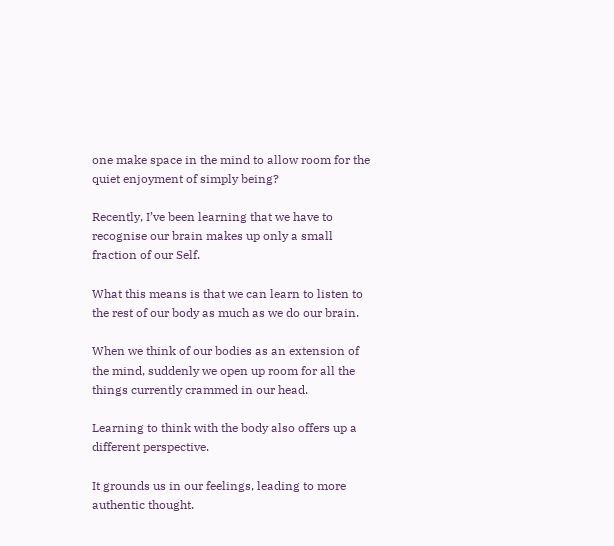one make space in the mind to allow room for the quiet enjoyment of simply being?

Recently, I’ve been learning that we have to recognise our brain makes up only a small fraction of our Self.

What this means is that we can learn to listen to the rest of our body as much as we do our brain.

When we think of our bodies as an extension of the mind, suddenly we open up room for all the things currently crammed in our head.

Learning to think with the body also offers up a different perspective.

It grounds us in our feelings, leading to more authentic thought.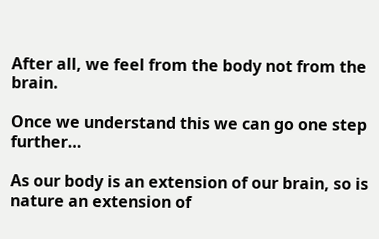After all, we feel from the body not from the brain.

Once we understand this we can go one step further…

As our body is an extension of our brain, so is nature an extension of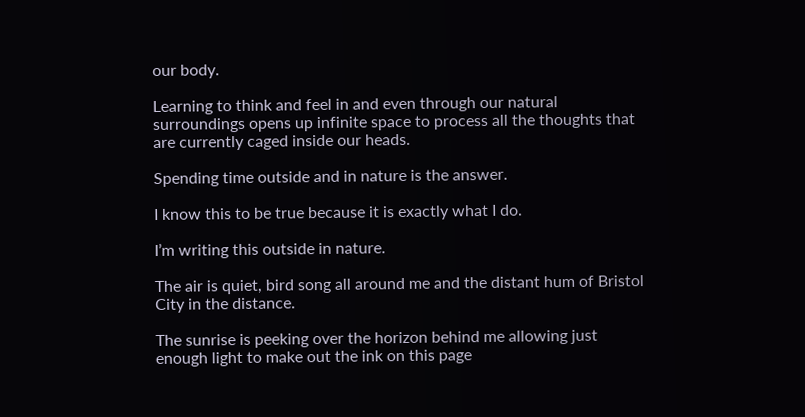our body.

Learning to think and feel in and even through our natural surroundings opens up infinite space to process all the thoughts that are currently caged inside our heads.

Spending time outside and in nature is the answer.

I know this to be true because it is exactly what I do.

I’m writing this outside in nature.

The air is quiet, bird song all around me and the distant hum of Bristol City in the distance.

The sunrise is peeking over the horizon behind me allowing just enough light to make out the ink on this page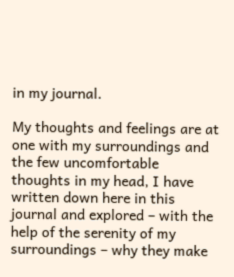in my journal.

My thoughts and feelings are at one with my surroundings and the few uncomfortable thoughts in my head, I have written down here in this journal and explored – with the help of the serenity of my surroundings – why they make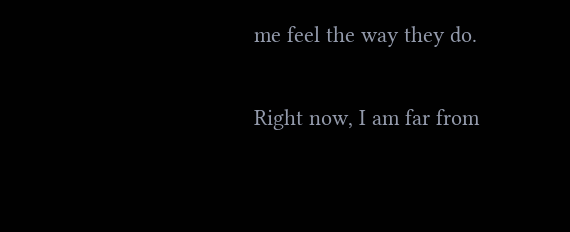me feel the way they do.

Right now, I am far from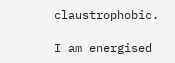claustrophobic.

I am energised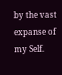by the vast expanse of my Self.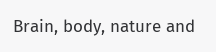Brain, body, nature and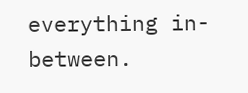everything in-between.